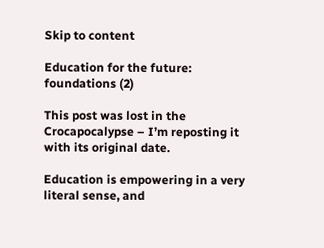Skip to content

Education for the future: foundations (2)

This post was lost in the Crocapocalypse – I’m reposting it with its original date.

Education is empowering in a very literal sense, and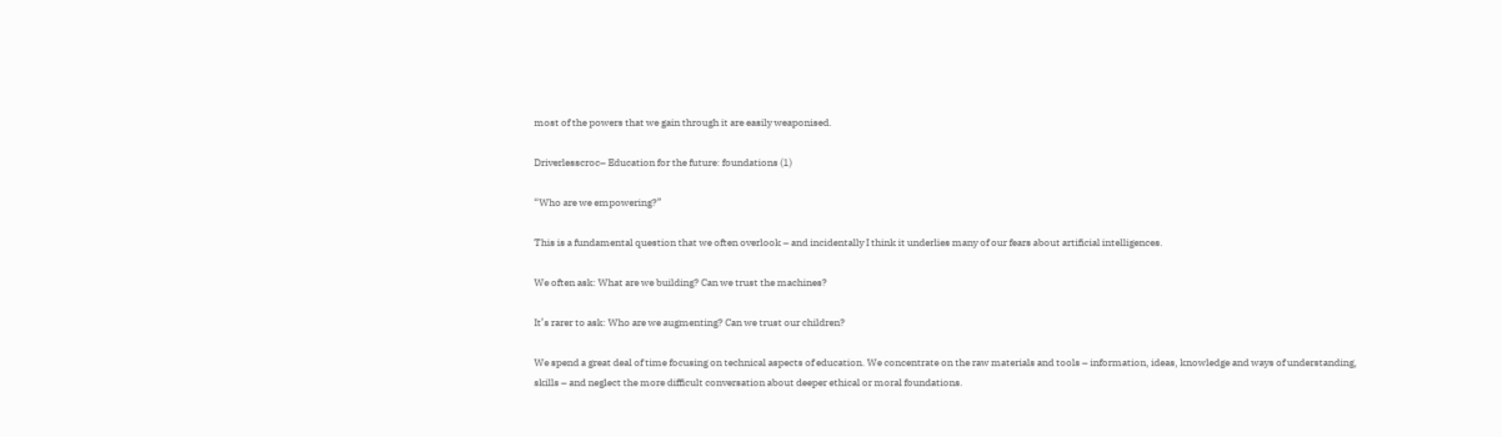most of the powers that we gain through it are easily weaponised.

Driverlesscroc– Education for the future: foundations (1)

“Who are we empowering?”

This is a fundamental question that we often overlook – and incidentally I think it underlies many of our fears about artificial intelligences.

We often ask: What are we building? Can we trust the machines?

It’s rarer to ask: Who are we augmenting? Can we trust our children?

We spend a great deal of time focusing on technical aspects of education. We concentrate on the raw materials and tools – information, ideas, knowledge and ways of understanding, skills – and neglect the more difficult conversation about deeper ethical or moral foundations.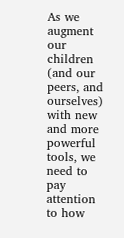As we augment our children (and our peers, and ourselves) with new and more powerful tools, we need to pay attention to how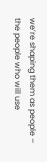we’re shaping them as people – the people who will use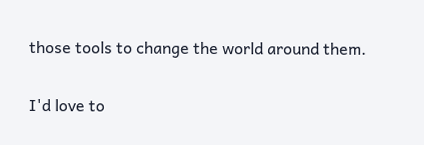those tools to change the world around them.

I'd love to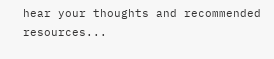hear your thoughts and recommended resources...